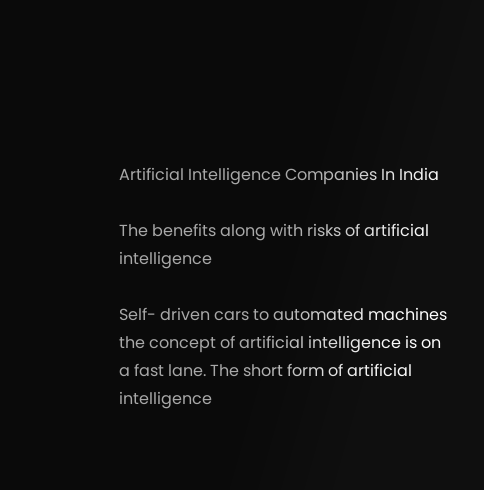Artificial Intelligence Companies In India

The benefits along with risks of artificial intelligence

Self- driven cars to automated machines the concept of artificial intelligence is on a fast lane. The short form of artificial intelligence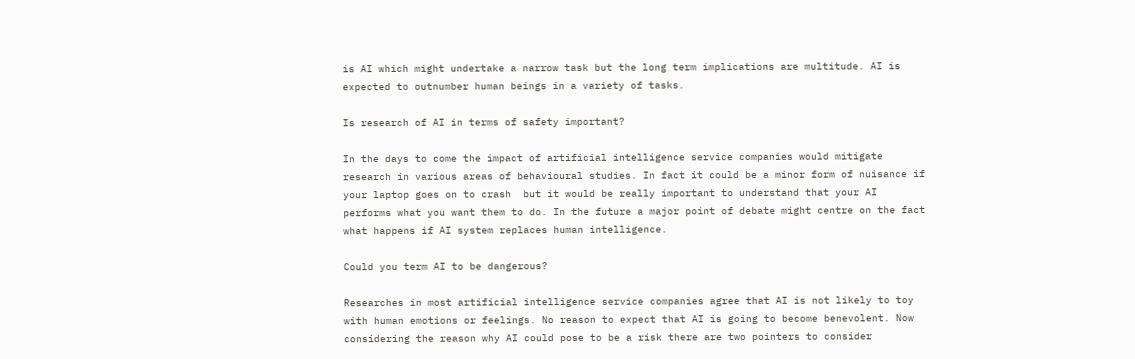is AI which might undertake a narrow task but the long term implications are multitude. AI is expected to outnumber human beings in a variety of tasks.

Is research of AI in terms of safety important?

In the days to come the impact of artificial intelligence service companies would mitigate research in various areas of behavioural studies. In fact it could be a minor form of nuisance if your laptop goes on to crash  but it would be really important to understand that your AI performs what you want them to do. In the future a major point of debate might centre on the fact what happens if AI system replaces human intelligence.

Could you term AI to be dangerous?

Researches in most artificial intelligence service companies agree that AI is not likely to toy with human emotions or feelings. No reason to expect that AI is going to become benevolent. Now considering the reason why AI could pose to be a risk there are two pointers to consider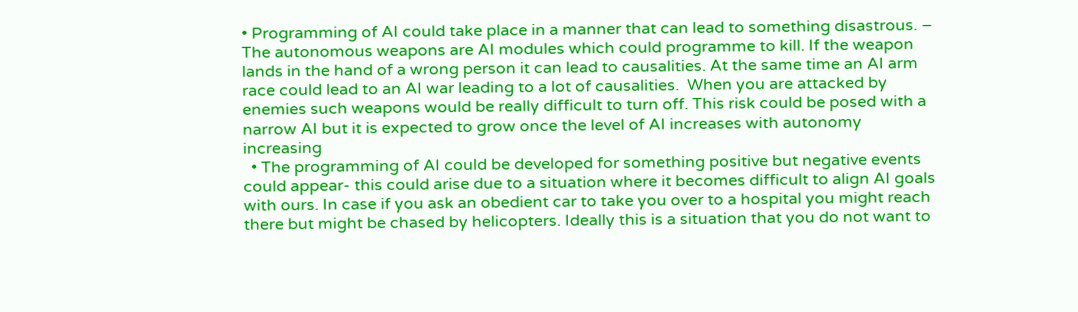• Programming of AI could take place in a manner that can lead to something disastrous. – The autonomous weapons are AI modules which could programme to kill. If the weapon lands in the hand of a wrong person it can lead to causalities. At the same time an AI arm race could lead to an AI war leading to a lot of causalities.  When you are attacked by enemies such weapons would be really difficult to turn off. This risk could be posed with a narrow AI but it is expected to grow once the level of AI increases with autonomy increasing
  • The programming of AI could be developed for something positive but negative events could appear- this could arise due to a situation where it becomes difficult to align AI goals with ours. In case if you ask an obedient car to take you over to a hospital you might reach there but might be chased by helicopters. Ideally this is a situation that you do not want to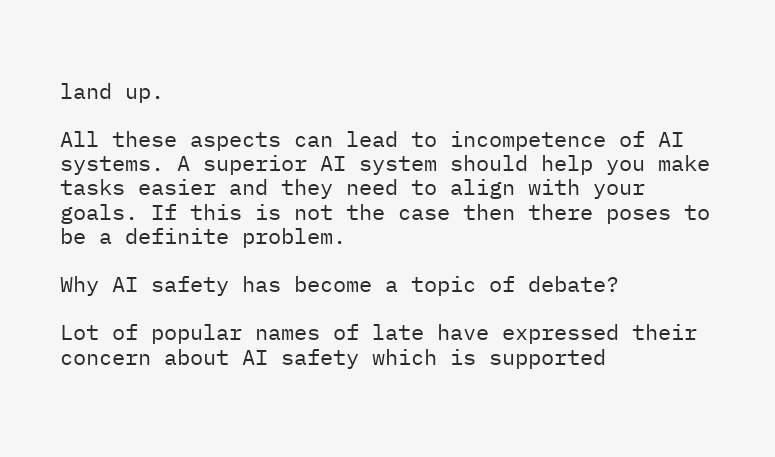land up.

All these aspects can lead to incompetence of AI systems. A superior AI system should help you make tasks easier and they need to align with your goals. If this is not the case then there poses to be a definite problem.

Why AI safety has become a topic of debate?

Lot of popular names of late have expressed their concern about AI safety which is supported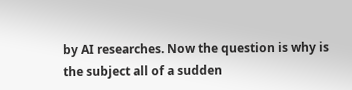by AI researches. Now the question is why is the subject all of a sudden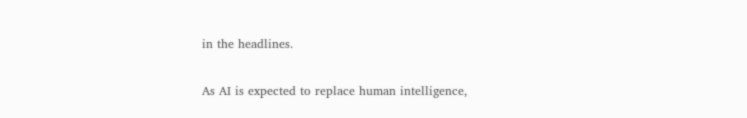in the headlines.

As AI is expected to replace human intelligence,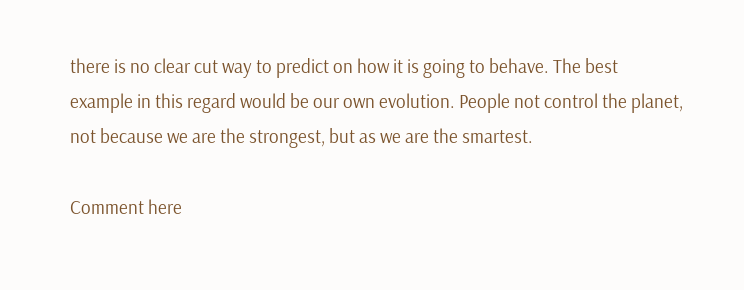there is no clear cut way to predict on how it is going to behave. The best example in this regard would be our own evolution. People not control the planet, not because we are the strongest, but as we are the smartest.

Comment here